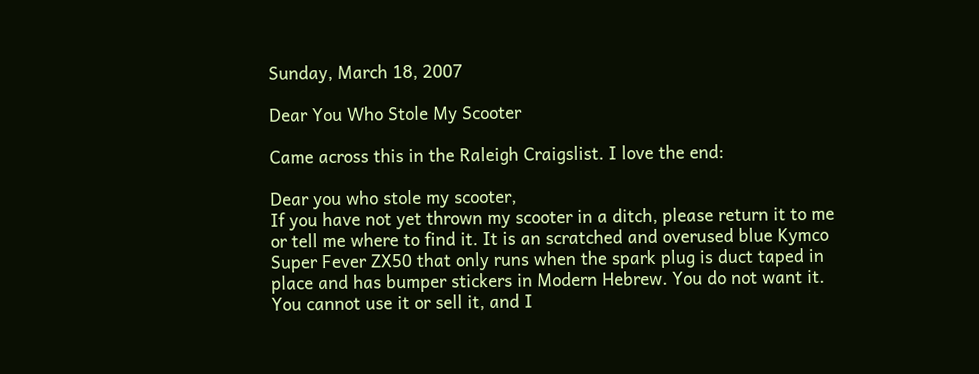Sunday, March 18, 2007

Dear You Who Stole My Scooter

Came across this in the Raleigh Craigslist. I love the end:

Dear you who stole my scooter,
If you have not yet thrown my scooter in a ditch, please return it to me or tell me where to find it. It is an scratched and overused blue Kymco Super Fever ZX50 that only runs when the spark plug is duct taped in place and has bumper stickers in Modern Hebrew. You do not want it. You cannot use it or sell it, and I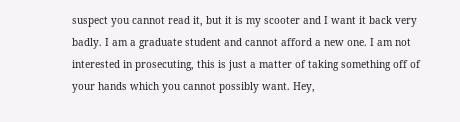suspect you cannot read it, but it is my scooter and I want it back very badly. I am a graduate student and cannot afford a new one. I am not interested in prosecuting, this is just a matter of taking something off of your hands which you cannot possibly want. Hey,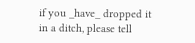if you _have_ dropped it in a ditch, please tell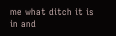me what ditch it is in and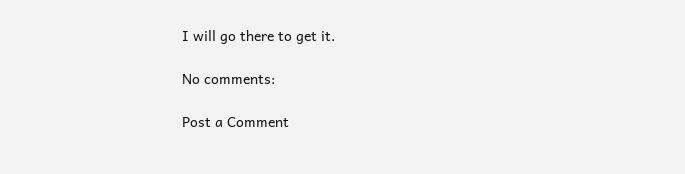I will go there to get it.

No comments:

Post a Comment